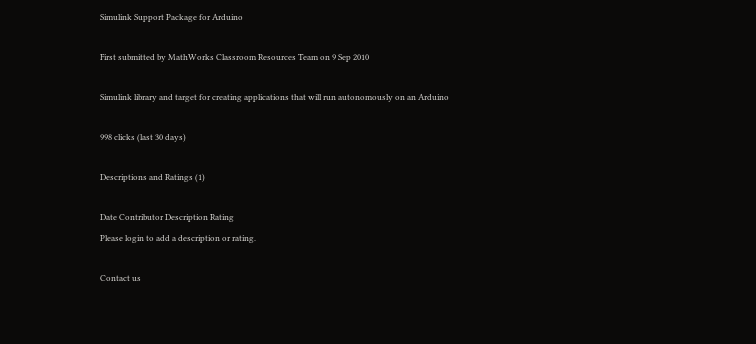Simulink Support Package for Arduino

First submitted by MathWorks Classroom Resources Team on 9 Sep 2010

Simulink library and target for creating applications that will run autonomously on an Arduino

998 clicks (last 30 days)

Descriptions and Ratings (1)

Date Contributor Description Rating
Please login to add a description or rating.

Contact us